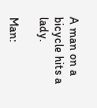A man on a bicycle hits a lady.

Man: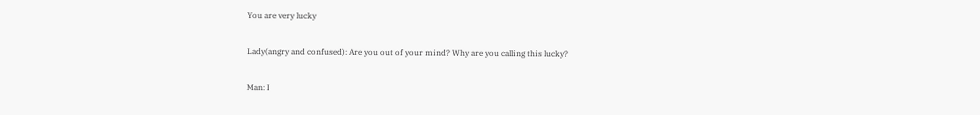You are very lucky

Lady(angry and confused): Are you out of your mind? Why are you calling this lucky?

Man: I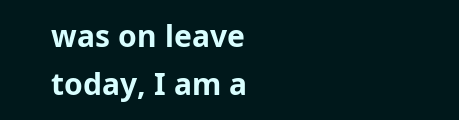was on leave today, I am a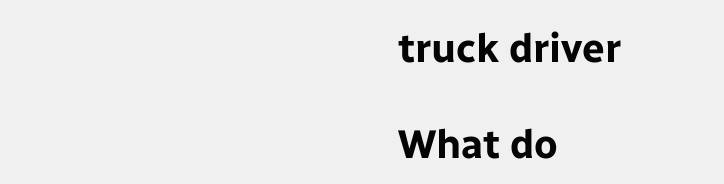truck driver

What do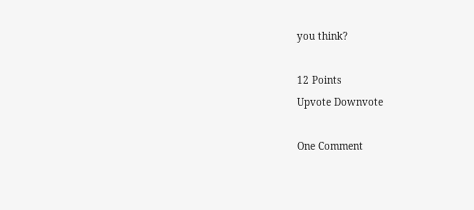you think?

12 Points
Upvote Downvote

One Comment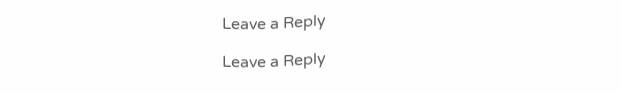Leave a Reply

Leave a Reply